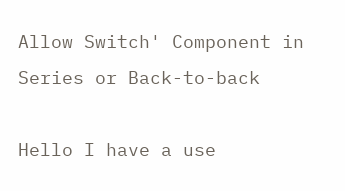Allow Switch' Component in Series or Back-to-back

Hello I have a use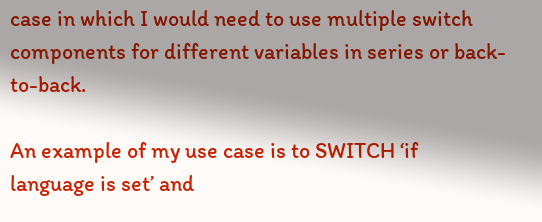case in which I would need to use multiple switch components for different variables in series or back-to-back.

An example of my use case is to SWITCH ‘if language is set’ and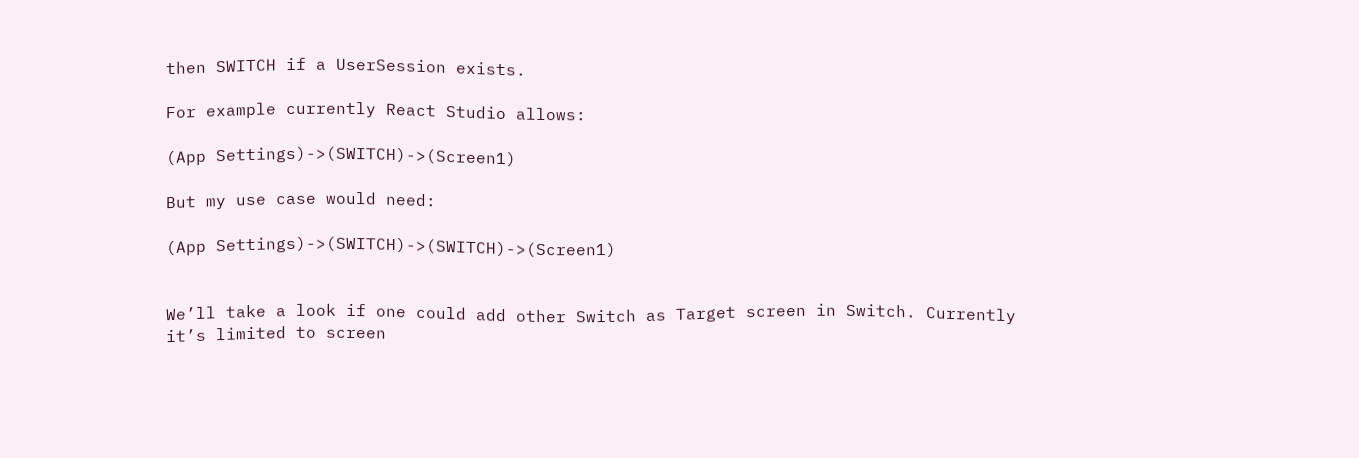then SWITCH if a UserSession exists.

For example currently React Studio allows:

(App Settings)->(SWITCH)->(Screen1)

But my use case would need:

(App Settings)->(SWITCH)->(SWITCH)->(Screen1)


We’ll take a look if one could add other Switch as Target screen in Switch. Currently it’s limited to screen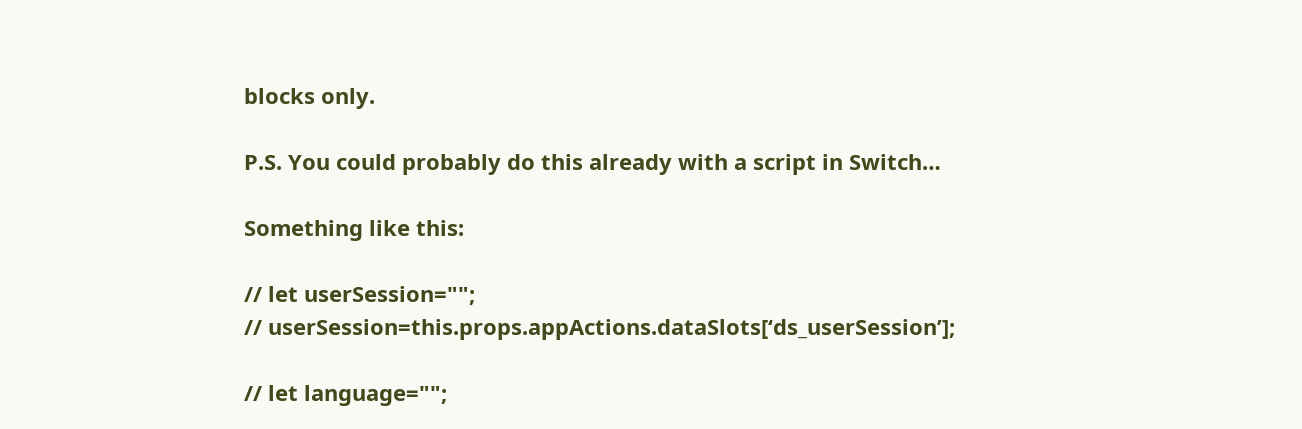blocks only.

P.S. You could probably do this already with a script in Switch…

Something like this:

// let userSession="";
// userSession=this.props.appActions.dataSlots[‘ds_userSession’];

// let language="";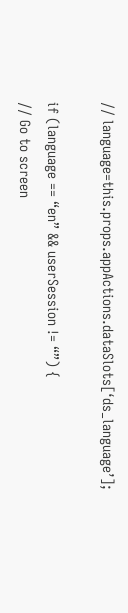// language=this.props.appActions.dataSlots[‘ds_language’];

if (language == “en” && userSession != “”) {
// Go to screen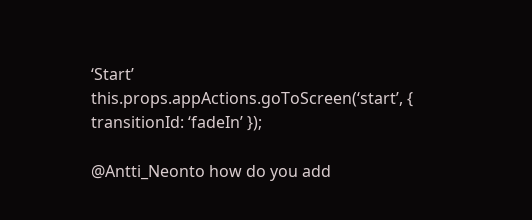‘Start’
this.props.appActions.goToScreen(‘start’, { transitionId: ‘fadeIn’ });

@Antti_Neonto how do you add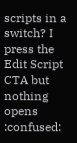scripts in a switch? I press the Edit Script CTA but nothing opens :confused: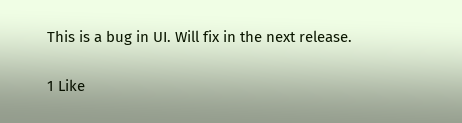This is a bug in UI. Will fix in the next release.

1 Like